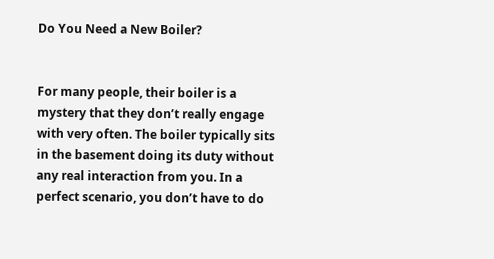Do You Need a New Boiler?


For many people, their boiler is a mystery that they don’t really engage with very often. The boiler typically sits in the basement doing its duty without any real interaction from you. In a perfect scenario, you don’t have to do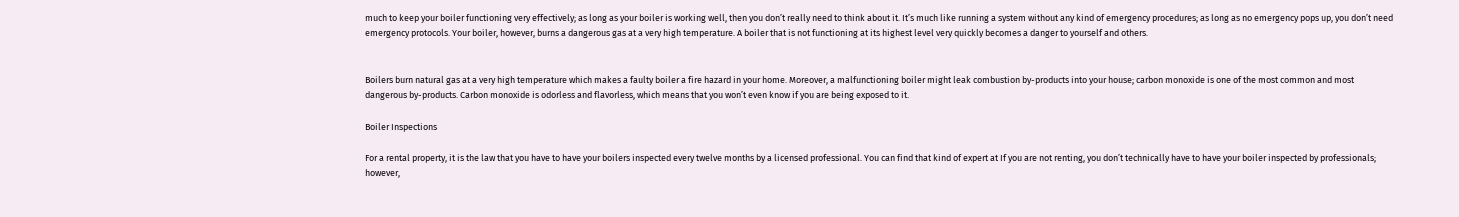much to keep your boiler functioning very effectively; as long as your boiler is working well, then you don’t really need to think about it. It’s much like running a system without any kind of emergency procedures; as long as no emergency pops up, you don’t need emergency protocols. Your boiler, however, burns a dangerous gas at a very high temperature. A boiler that is not functioning at its highest level very quickly becomes a danger to yourself and others.


Boilers burn natural gas at a very high temperature which makes a faulty boiler a fire hazard in your home. Moreover, a malfunctioning boiler might leak combustion by-products into your house; carbon monoxide is one of the most common and most dangerous by-products. Carbon monoxide is odorless and flavorless, which means that you won’t even know if you are being exposed to it.

Boiler Inspections

For a rental property, it is the law that you have to have your boilers inspected every twelve months by a licensed professional. You can find that kind of expert at If you are not renting, you don’t technically have to have your boiler inspected by professionals; however,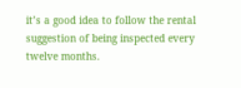it’s a good idea to follow the rental suggestion of being inspected every twelve months.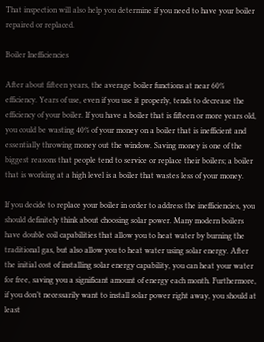That inspection will also help you determine if you need to have your boiler repaired or replaced.

Boiler Inefficiencies

After about fifteen years, the average boiler functions at near 60% efficiency. Years of use, even if you use it properly, tends to decrease the efficiency of your boiler. If you have a boiler that is fifteen or more years old, you could be wasting 40% of your money on a boiler that is inefficient and essentially throwing money out the window. Saving money is one of the biggest reasons that people tend to service or replace their boilers; a boiler that is working at a high level is a boiler that wastes less of your money.

If you decide to replace your boiler in order to address the inefficiencies, you should definitely think about choosing solar power. Many modern boilers have double coil capabilities that allow you to heat water by burning the traditional gas, but also allow you to heat water using solar energy. After the initial cost of installing solar energy capability, you can heat your water for free, saving you a significant amount of energy each month. Furthermore, if you don’t necessarily want to install solar power right away, you should at least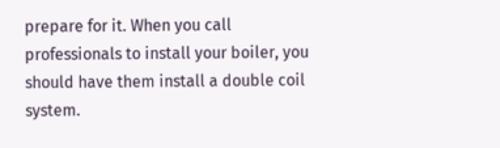prepare for it. When you call professionals to install your boiler, you should have them install a double coil system.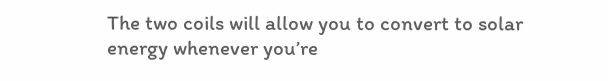The two coils will allow you to convert to solar energy whenever you’re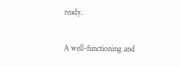ready.

A well-functioning and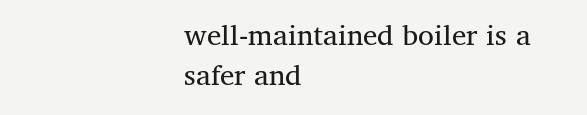well-maintained boiler is a safer and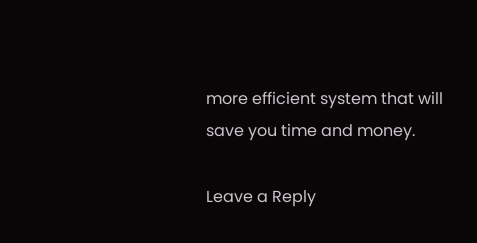more efficient system that will save you time and money.

Leave a Reply